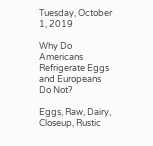Tuesday, October 1, 2019

Why Do Americans Refrigerate Eggs and Europeans Do Not?

Eggs, Raw, Dairy, Closeup, Rustic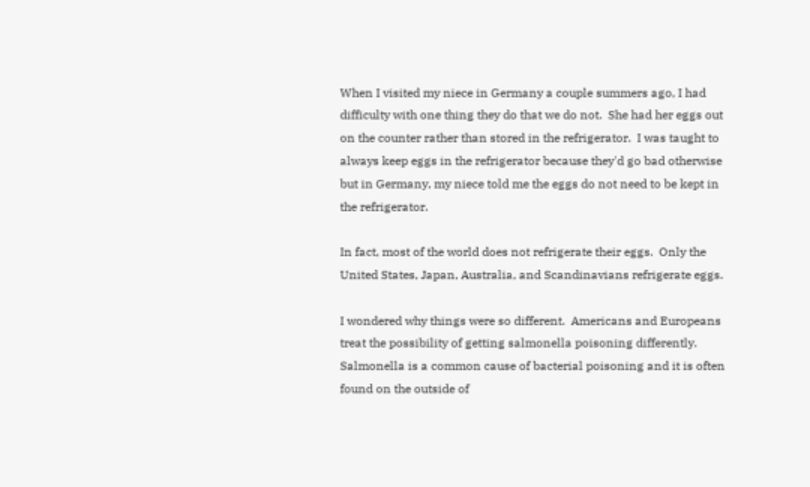When I visited my niece in Germany a couple summers ago, I had difficulty with one thing they do that we do not.  She had her eggs out on the counter rather than stored in the refrigerator.  I was taught to always keep eggs in the refrigerator because they'd go bad otherwise but in Germany, my niece told me the eggs do not need to be kept in the refrigerator.

In fact, most of the world does not refrigerate their eggs.  Only the United States, Japan, Australia, and Scandinavians refrigerate eggs.

I wondered why things were so different.  Americans and Europeans treat the possibility of getting salmonella poisoning differently.  Salmonella is a common cause of bacterial poisoning and it is often found on the outside of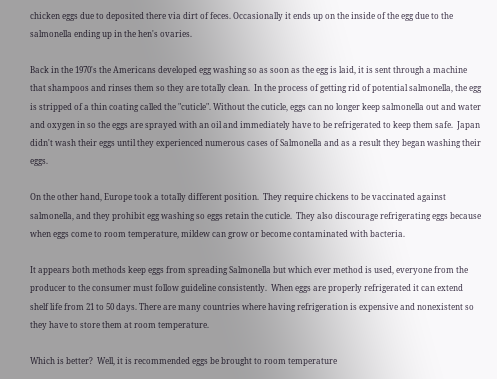chicken eggs due to deposited there via dirt of feces. Occasionally it ends up on the inside of the egg due to the salmonella ending up in the hen's ovaries.

Back in the 1970's the Americans developed egg washing so as soon as the egg is laid, it is sent through a machine that shampoos and rinses them so they are totally clean.  In the process of getting rid of potential salmonella, the egg is stripped of a thin coating called the "cuticle". Without the cuticle, eggs can no longer keep salmonella out and water and oxygen in so the eggs are sprayed with an oil and immediately have to be refrigerated to keep them safe.  Japan didn't wash their eggs until they experienced numerous cases of Salmonella and as a result they began washing their eggs.

On the other hand, Europe took a totally different position.  They require chickens to be vaccinated against salmonella, and they prohibit egg washing so eggs retain the cuticle.  They also discourage refrigerating eggs because when eggs come to room temperature, mildew can grow or become contaminated with bacteria.

It appears both methods keep eggs from spreading Salmonella but which ever method is used, everyone from the producer to the consumer must follow guideline consistently.  When eggs are properly refrigerated it can extend shelf life from 21 to 50 days. There are many countries where having refrigeration is expensive and nonexistent so they have to store them at room temperature.

Which is better?  Well, it is recommended eggs be brought to room temperature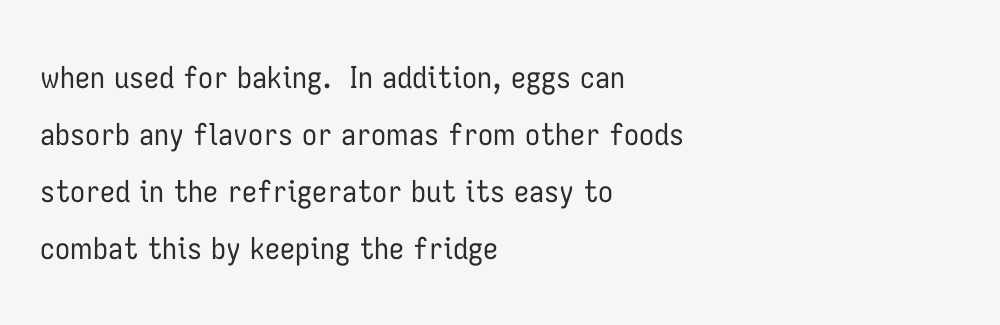when used for baking.  In addition, eggs can absorb any flavors or aromas from other foods stored in the refrigerator but its easy to combat this by keeping the fridge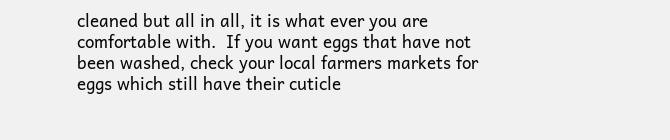cleaned but all in all, it is what ever you are comfortable with.  If you want eggs that have not been washed, check your local farmers markets for eggs which still have their cuticle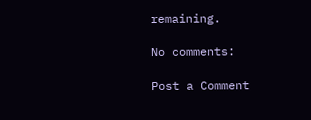remaining.

No comments:

Post a Comment